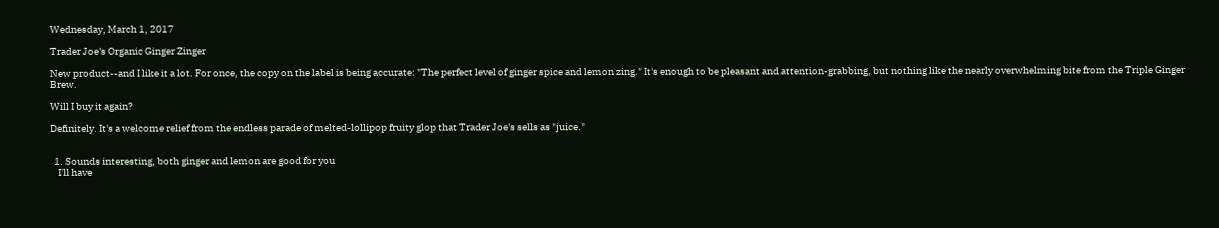Wednesday, March 1, 2017

Trader Joe's Organic Ginger Zinger

New product--and I like it a lot. For once, the copy on the label is being accurate: "The perfect level of ginger spice and lemon zing." It's enough to be pleasant and attention-grabbing, but nothing like the nearly overwhelming bite from the Triple Ginger Brew.

Will I buy it again?

Definitely. It's a welcome relief from the endless parade of melted-lollipop fruity glop that Trader Joe's sells as "juice."


  1. Sounds interesting, both ginger and lemon are good for you
    I'll have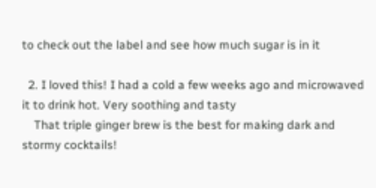to check out the label and see how much sugar is in it

  2. I loved this! I had a cold a few weeks ago and microwaved it to drink hot. Very soothing and tasty
    That triple ginger brew is the best for making dark and stormy cocktails!